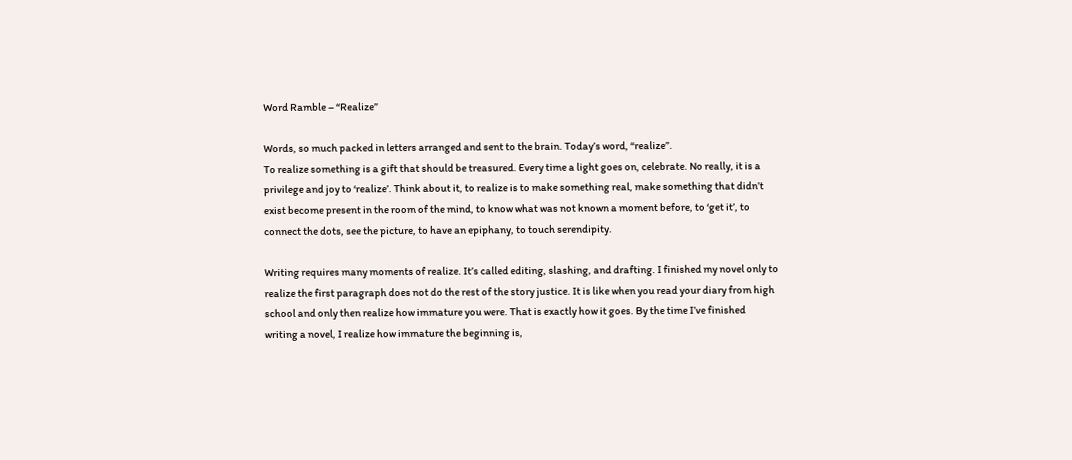Word Ramble – “Realize”

Words, so much packed in letters arranged and sent to the brain. Today’s word, “realize”.
To realize something is a gift that should be treasured. Every time a light goes on, celebrate. No really, it is a privilege and joy to ‘realize’. Think about it, to realize is to make something real, make something that didn’t exist become present in the room of the mind, to know what was not known a moment before, to ‘get it’, to connect the dots, see the picture, to have an epiphany, to touch serendipity.

Writing requires many moments of realize. It’s called editing, slashing, and drafting. I finished my novel only to realize the first paragraph does not do the rest of the story justice. It is like when you read your diary from high school and only then realize how immature you were. That is exactly how it goes. By the time I’ve finished writing a novel, I realize how immature the beginning is,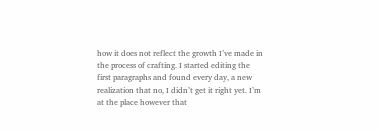how it does not reflect the growth I’ve made in the process of crafting. I started editing the first paragraphs and found every day, a new realization that no, I didn’t get it right yet. I’m at the place however that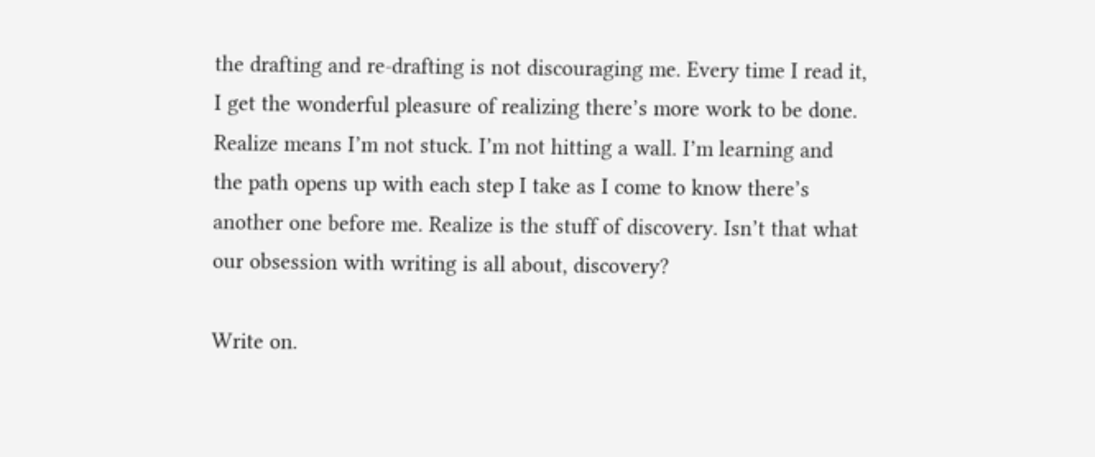the drafting and re-drafting is not discouraging me. Every time I read it, I get the wonderful pleasure of realizing there’s more work to be done.
Realize means I’m not stuck. I’m not hitting a wall. I’m learning and the path opens up with each step I take as I come to know there’s another one before me. Realize is the stuff of discovery. Isn’t that what our obsession with writing is all about, discovery?

Write on.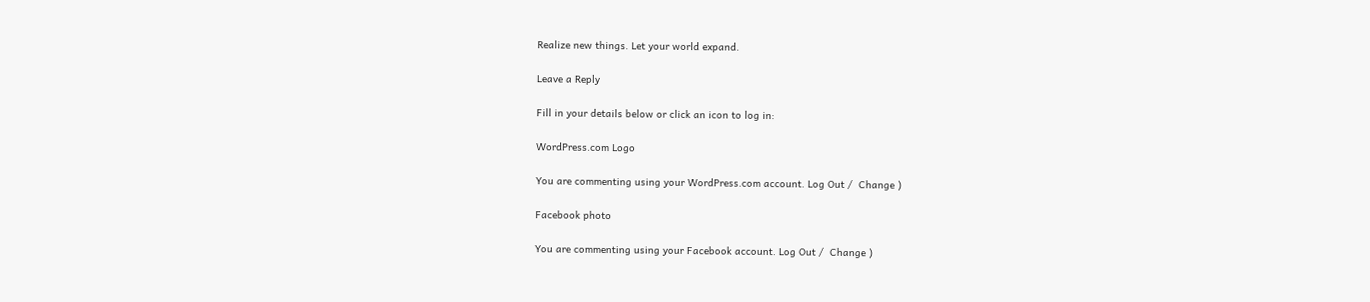Realize new things. Let your world expand.

Leave a Reply

Fill in your details below or click an icon to log in:

WordPress.com Logo

You are commenting using your WordPress.com account. Log Out /  Change )

Facebook photo

You are commenting using your Facebook account. Log Out /  Change )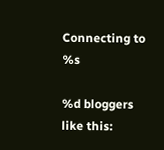Connecting to %s

%d bloggers like this: